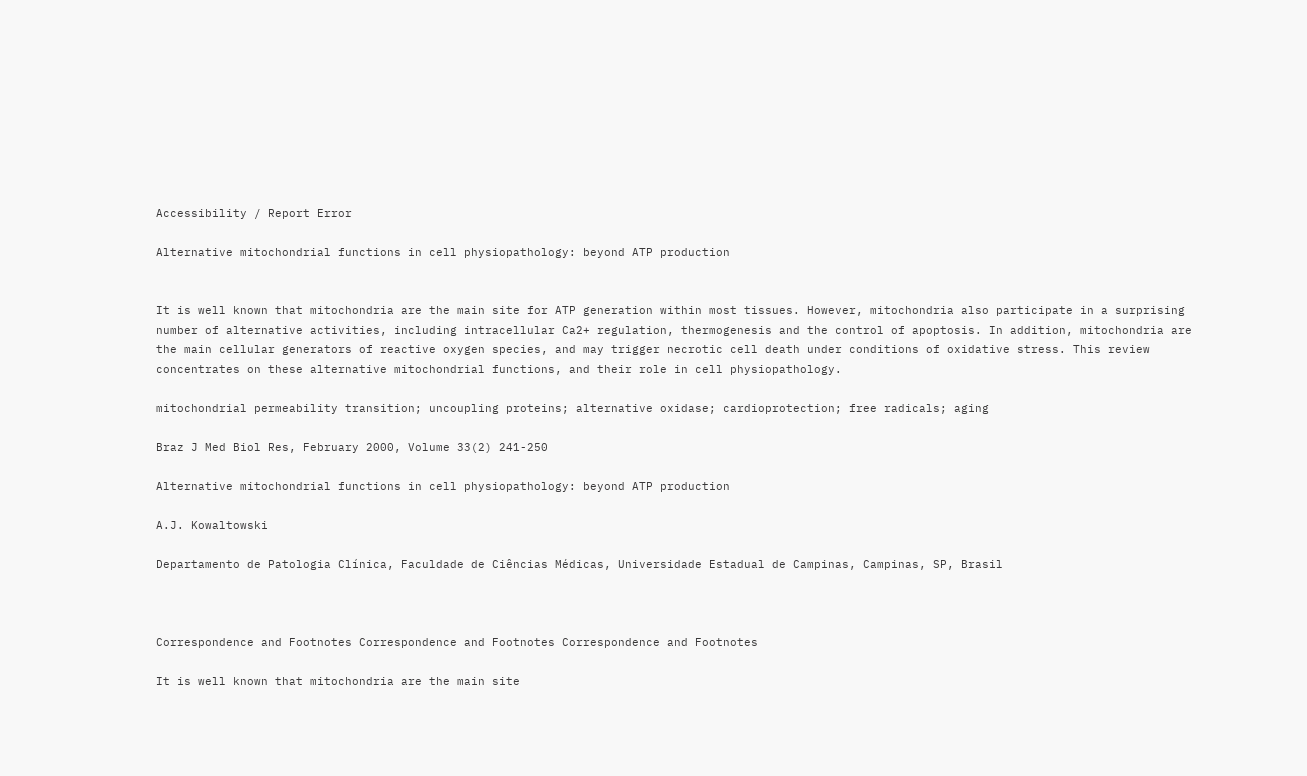Accessibility / Report Error

Alternative mitochondrial functions in cell physiopathology: beyond ATP production


It is well known that mitochondria are the main site for ATP generation within most tissues. However, mitochondria also participate in a surprising number of alternative activities, including intracellular Ca2+ regulation, thermogenesis and the control of apoptosis. In addition, mitochondria are the main cellular generators of reactive oxygen species, and may trigger necrotic cell death under conditions of oxidative stress. This review concentrates on these alternative mitochondrial functions, and their role in cell physiopathology.

mitochondrial permeability transition; uncoupling proteins; alternative oxidase; cardioprotection; free radicals; aging

Braz J Med Biol Res, February 2000, Volume 33(2) 241-250

Alternative mitochondrial functions in cell physiopathology: beyond ATP production

A.J. Kowaltowski

Departamento de Patologia Clínica, Faculdade de Ciências Médicas, Universidade Estadual de Campinas, Campinas, SP, Brasil



Correspondence and Footnotes Correspondence and Footnotes Correspondence and Footnotes

It is well known that mitochondria are the main site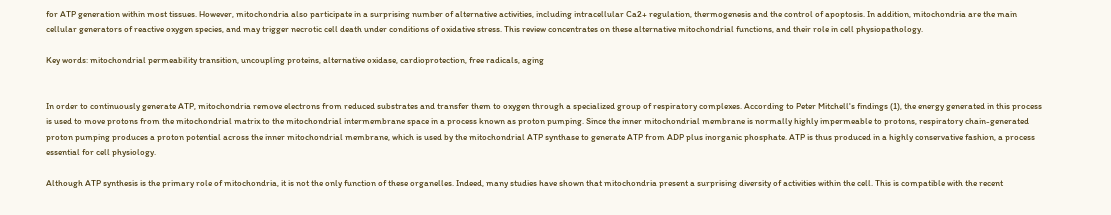for ATP generation within most tissues. However, mitochondria also participate in a surprising number of alternative activities, including intracellular Ca2+ regulation, thermogenesis and the control of apoptosis. In addition, mitochondria are the main cellular generators of reactive oxygen species, and may trigger necrotic cell death under conditions of oxidative stress. This review concentrates on these alternative mitochondrial functions, and their role in cell physiopathology.

Key words: mitochondrial permeability transition, uncoupling proteins, alternative oxidase, cardioprotection, free radicals, aging


In order to continuously generate ATP, mitochondria remove electrons from reduced substrates and transfer them to oxygen through a specialized group of respiratory complexes. According to Peter Mitchell's findings (1), the energy generated in this process is used to move protons from the mitochondrial matrix to the mitochondrial intermembrane space in a process known as proton pumping. Since the inner mitochondrial membrane is normally highly impermeable to protons, respiratory chain-generated proton pumping produces a proton potential across the inner mitochondrial membrane, which is used by the mitochondrial ATP synthase to generate ATP from ADP plus inorganic phosphate. ATP is thus produced in a highly conservative fashion, a process essential for cell physiology.

Although ATP synthesis is the primary role of mitochondria, it is not the only function of these organelles. Indeed, many studies have shown that mitochondria present a surprising diversity of activities within the cell. This is compatible with the recent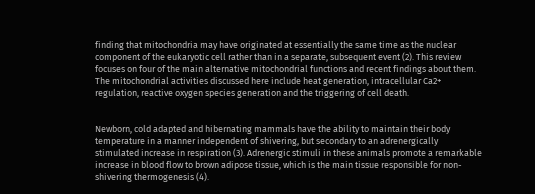finding that mitochondria may have originated at essentially the same time as the nuclear component of the eukaryotic cell rather than in a separate, subsequent event (2). This review focuses on four of the main alternative mitochondrial functions and recent findings about them. The mitochondrial activities discussed here include heat generation, intracellular Ca2+ regulation, reactive oxygen species generation and the triggering of cell death.


Newborn, cold adapted and hibernating mammals have the ability to maintain their body temperature in a manner independent of shivering, but secondary to an adrenergically stimulated increase in respiration (3). Adrenergic stimuli in these animals promote a remarkable increase in blood flow to brown adipose tissue, which is the main tissue responsible for non-shivering thermogenesis (4).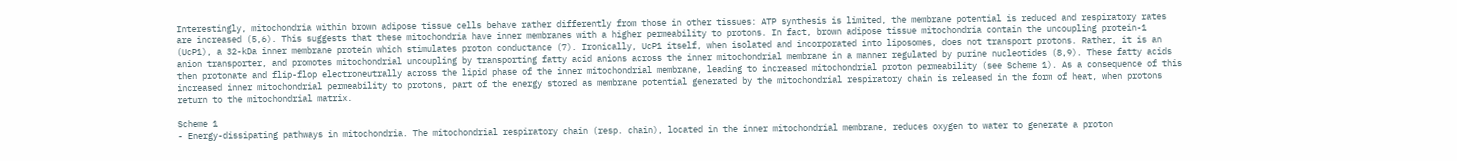Interestingly, mitochondria within brown adipose tissue cells behave rather differently from those in other tissues: ATP synthesis is limited, the membrane potential is reduced and respiratory rates are increased (5,6). This suggests that these mitochondria have inner membranes with a higher permeability to protons. In fact, brown adipose tissue mitochondria contain the uncoupling protein-1 (UcP1), a 32-kDa inner membrane protein which stimulates proton conductance (7). Ironically, UcP1 itself, when isolated and incorporated into liposomes, does not transport protons. Rather, it is an anion transporter, and promotes mitochondrial uncoupling by transporting fatty acid anions across the inner mitochondrial membrane in a manner regulated by purine nucleotides (8,9). These fatty acids then protonate and flip-flop electroneutrally across the lipid phase of the inner mitochondrial membrane, leading to increased mitochondrial proton permeability (see Scheme 1). As a consequence of this increased inner mitochondrial permeability to protons, part of the energy stored as membrane potential generated by the mitochondrial respiratory chain is released in the form of heat, when protons return to the mitochondrial matrix.

Scheme 1
- Energy-dissipating pathways in mitochondria. The mitochondrial respiratory chain (resp. chain), located in the inner mitochondrial membrane, reduces oxygen to water to generate a proton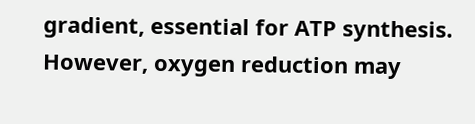gradient, essential for ATP synthesis. However, oxygen reduction may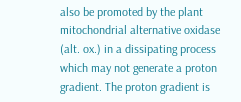also be promoted by the plant mitochondrial alternative oxidase (alt. ox.) in a dissipating process which may not generate a proton gradient. The proton gradient is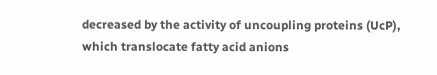decreased by the activity of uncoupling proteins (UcP), which translocate fatty acid anions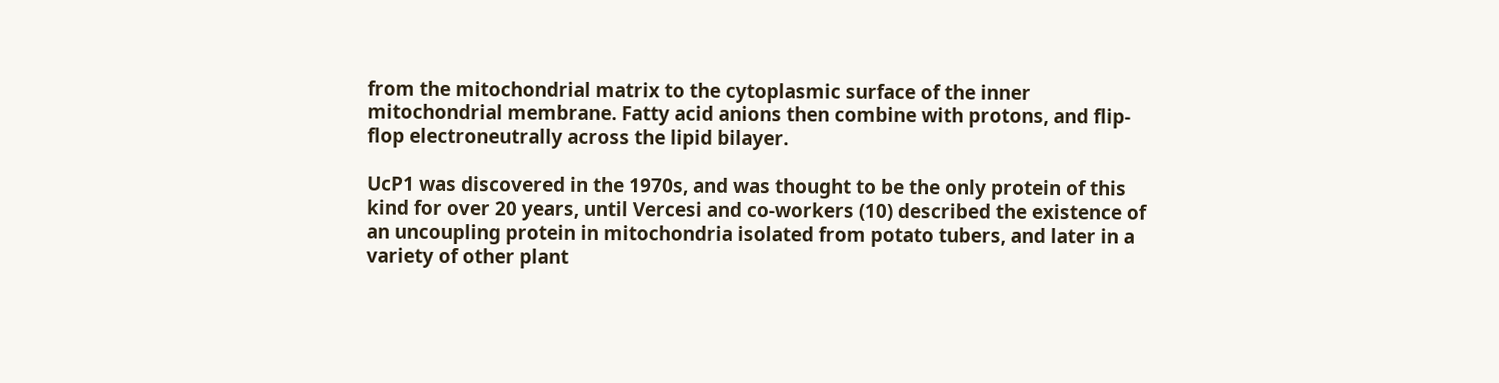from the mitochondrial matrix to the cytoplasmic surface of the inner mitochondrial membrane. Fatty acid anions then combine with protons, and flip-flop electroneutrally across the lipid bilayer.

UcP1 was discovered in the 1970s, and was thought to be the only protein of this kind for over 20 years, until Vercesi and co-workers (10) described the existence of an uncoupling protein in mitochondria isolated from potato tubers, and later in a variety of other plant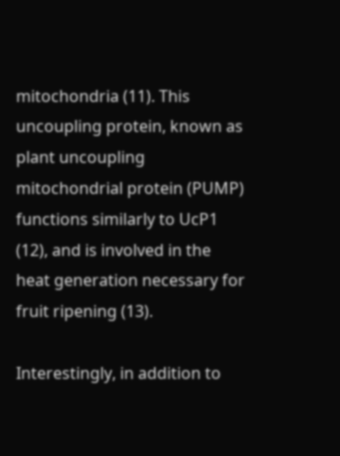mitochondria (11). This uncoupling protein, known as plant uncoupling mitochondrial protein (PUMP) functions similarly to UcP1 (12), and is involved in the heat generation necessary for fruit ripening (13).

Interestingly, in addition to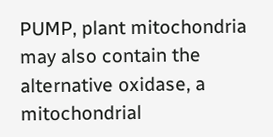PUMP, plant mitochondria may also contain the alternative oxidase, a mitochondrial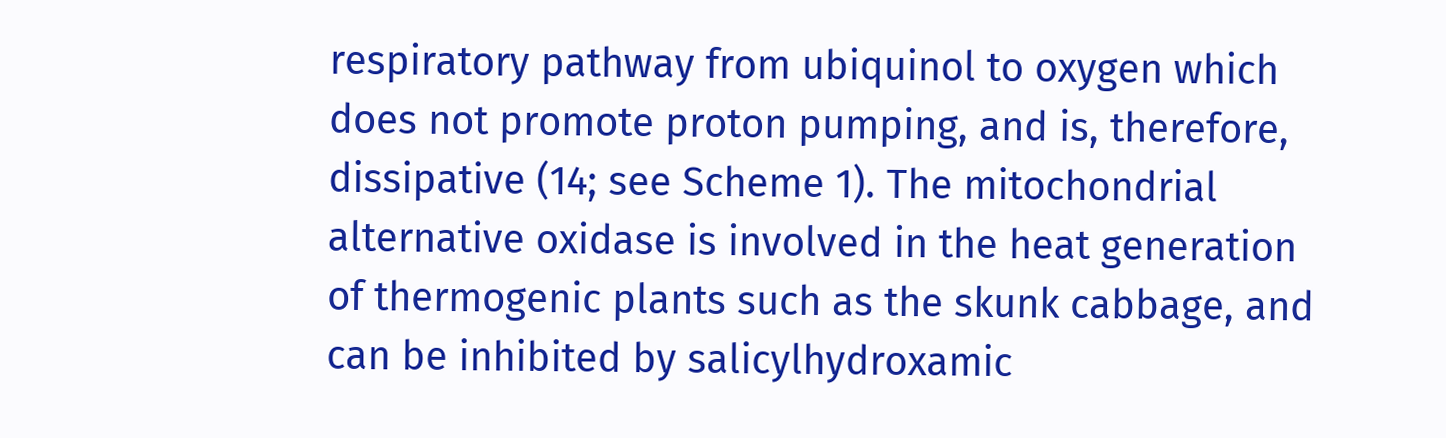respiratory pathway from ubiquinol to oxygen which does not promote proton pumping, and is, therefore, dissipative (14; see Scheme 1). The mitochondrial alternative oxidase is involved in the heat generation of thermogenic plants such as the skunk cabbage, and can be inhibited by salicylhydroxamic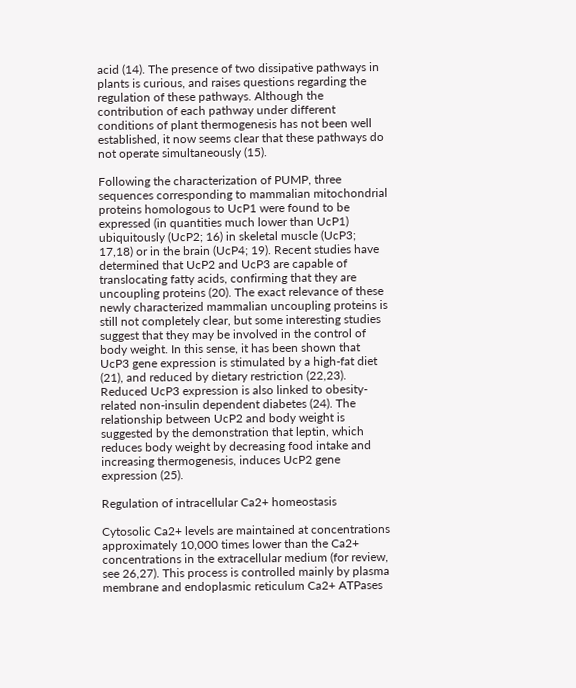acid (14). The presence of two dissipative pathways in plants is curious, and raises questions regarding the regulation of these pathways. Although the contribution of each pathway under different conditions of plant thermogenesis has not been well established, it now seems clear that these pathways do not operate simultaneously (15).

Following the characterization of PUMP, three sequences corresponding to mammalian mitochondrial proteins homologous to UcP1 were found to be expressed (in quantities much lower than UcP1) ubiquitously (UcP2; 16) in skeletal muscle (UcP3; 17,18) or in the brain (UcP4; 19). Recent studies have determined that UcP2 and UcP3 are capable of translocating fatty acids, confirming that they are uncoupling proteins (20). The exact relevance of these newly characterized mammalian uncoupling proteins is still not completely clear, but some interesting studies suggest that they may be involved in the control of body weight. In this sense, it has been shown that UcP3 gene expression is stimulated by a high-fat diet (21), and reduced by dietary restriction (22,23). Reduced UcP3 expression is also linked to obesity-related non-insulin dependent diabetes (24). The relationship between UcP2 and body weight is suggested by the demonstration that leptin, which reduces body weight by decreasing food intake and increasing thermogenesis, induces UcP2 gene expression (25).

Regulation of intracellular Ca2+ homeostasis

Cytosolic Ca2+ levels are maintained at concentrations approximately 10,000 times lower than the Ca2+ concentrations in the extracellular medium (for review, see 26,27). This process is controlled mainly by plasma membrane and endoplasmic reticulum Ca2+ ATPases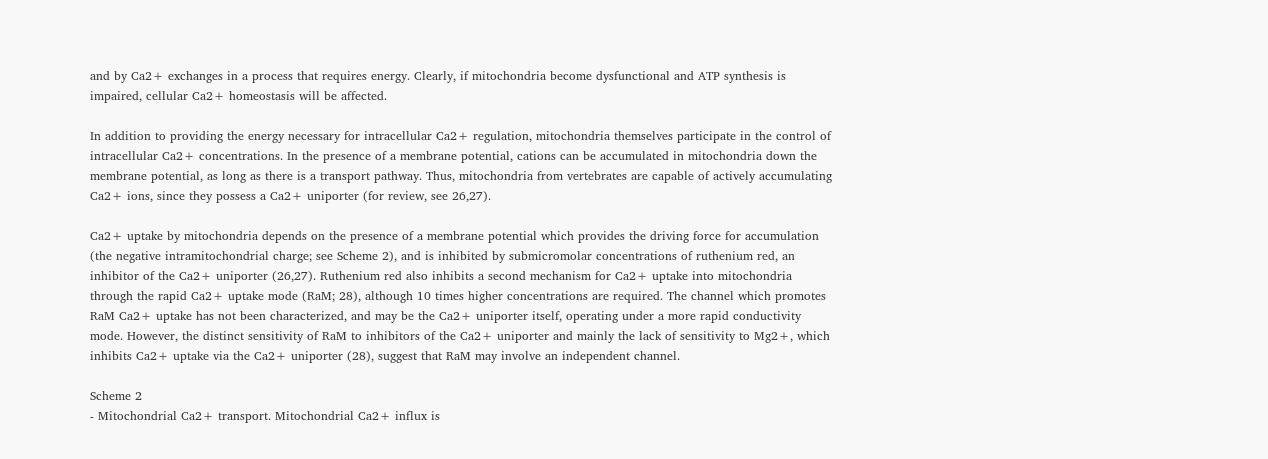and by Ca2+ exchanges in a process that requires energy. Clearly, if mitochondria become dysfunctional and ATP synthesis is impaired, cellular Ca2+ homeostasis will be affected.

In addition to providing the energy necessary for intracellular Ca2+ regulation, mitochondria themselves participate in the control of intracellular Ca2+ concentrations. In the presence of a membrane potential, cations can be accumulated in mitochondria down the membrane potential, as long as there is a transport pathway. Thus, mitochondria from vertebrates are capable of actively accumulating Ca2+ ions, since they possess a Ca2+ uniporter (for review, see 26,27).

Ca2+ uptake by mitochondria depends on the presence of a membrane potential which provides the driving force for accumulation (the negative intramitochondrial charge; see Scheme 2), and is inhibited by submicromolar concentrations of ruthenium red, an inhibitor of the Ca2+ uniporter (26,27). Ruthenium red also inhibits a second mechanism for Ca2+ uptake into mitochondria through the rapid Ca2+ uptake mode (RaM; 28), although 10 times higher concentrations are required. The channel which promotes RaM Ca2+ uptake has not been characterized, and may be the Ca2+ uniporter itself, operating under a more rapid conductivity mode. However, the distinct sensitivity of RaM to inhibitors of the Ca2+ uniporter and mainly the lack of sensitivity to Mg2+, which inhibits Ca2+ uptake via the Ca2+ uniporter (28), suggest that RaM may involve an independent channel.

Scheme 2
- Mitochondrial Ca2+ transport. Mitochondrial Ca2+ influx is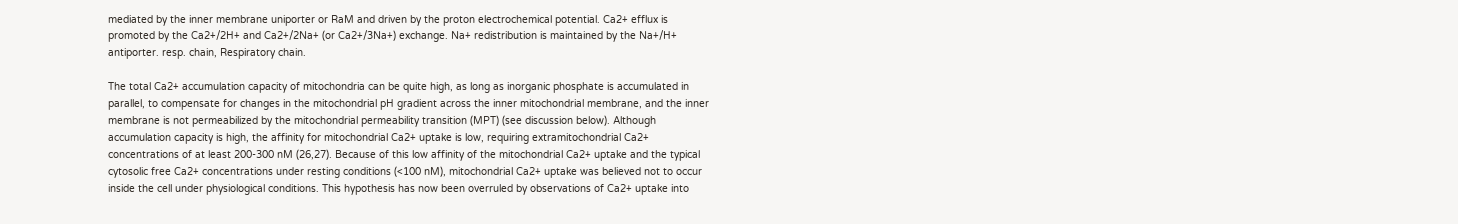mediated by the inner membrane uniporter or RaM and driven by the proton electrochemical potential. Ca2+ efflux is promoted by the Ca2+/2H+ and Ca2+/2Na+ (or Ca2+/3Na+) exchange. Na+ redistribution is maintained by the Na+/H+ antiporter. resp. chain, Respiratory chain.

The total Ca2+ accumulation capacity of mitochondria can be quite high, as long as inorganic phosphate is accumulated in parallel, to compensate for changes in the mitochondrial pH gradient across the inner mitochondrial membrane, and the inner membrane is not permeabilized by the mitochondrial permeability transition (MPT) (see discussion below). Although accumulation capacity is high, the affinity for mitochondrial Ca2+ uptake is low, requiring extramitochondrial Ca2+ concentrations of at least 200-300 nM (26,27). Because of this low affinity of the mitochondrial Ca2+ uptake and the typical cytosolic free Ca2+ concentrations under resting conditions (<100 nM), mitochondrial Ca2+ uptake was believed not to occur inside the cell under physiological conditions. This hypothesis has now been overruled by observations of Ca2+ uptake into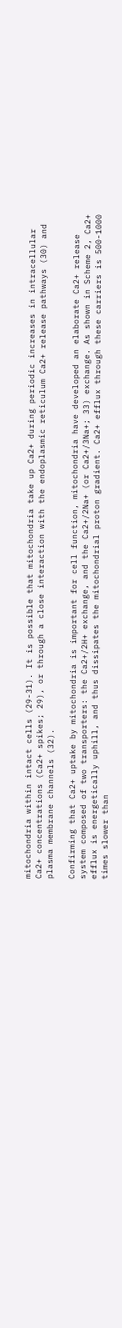mitochondria within intact cells (29-31). It is possible that mitochondria take up Ca2+ during periodic increases in intracellular Ca2+ concentrations (Ca2+ spikes; 29), or through a close interaction with the endoplasmic reticulum Ca2+ release pathways (30) and plasma membrane channels (32).

Confirming that Ca2+ uptake by mitochondria is important for cell function, mitochondria have developed an elaborate Ca2+ release system composed of two transporters: the Ca2+/2H+ exchange, and the Ca2+/2Na+ (or Ca2+/3Na+; 33) exchange. As shown in Scheme 2, Ca2+ efflux is energetically uphill, and thus dissipates the mitochondrial proton gradient. Ca2+ efflux through these carriers is 500-1000 times slower than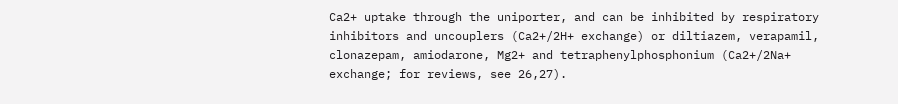Ca2+ uptake through the uniporter, and can be inhibited by respiratory inhibitors and uncouplers (Ca2+/2H+ exchange) or diltiazem, verapamil, clonazepam, amiodarone, Mg2+ and tetraphenylphosphonium (Ca2+/2Na+ exchange; for reviews, see 26,27).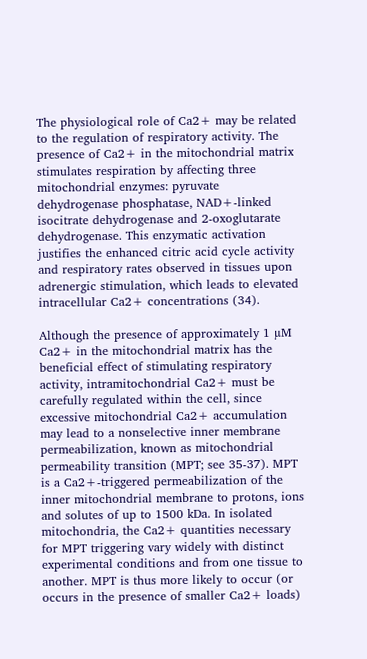The physiological role of Ca2+ may be related to the regulation of respiratory activity. The presence of Ca2+ in the mitochondrial matrix stimulates respiration by affecting three mitochondrial enzymes: pyruvate dehydrogenase phosphatase, NAD+-linked isocitrate dehydrogenase and 2-oxoglutarate dehydrogenase. This enzymatic activation justifies the enhanced citric acid cycle activity and respiratory rates observed in tissues upon adrenergic stimulation, which leads to elevated intracellular Ca2+ concentrations (34).

Although the presence of approximately 1 µM Ca2+ in the mitochondrial matrix has the beneficial effect of stimulating respiratory activity, intramitochondrial Ca2+ must be carefully regulated within the cell, since excessive mitochondrial Ca2+ accumulation may lead to a nonselective inner membrane permeabilization, known as mitochondrial permeability transition (MPT; see 35-37). MPT is a Ca2+-triggered permeabilization of the inner mitochondrial membrane to protons, ions and solutes of up to 1500 kDa. In isolated mitochondria, the Ca2+ quantities necessary for MPT triggering vary widely with distinct experimental conditions and from one tissue to another. MPT is thus more likely to occur (or occurs in the presence of smaller Ca2+ loads)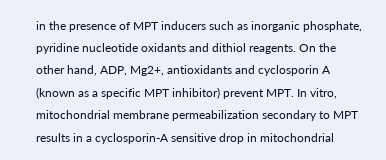in the presence of MPT inducers such as inorganic phosphate, pyridine nucleotide oxidants and dithiol reagents. On the other hand, ADP, Mg2+, antioxidants and cyclosporin A (known as a specific MPT inhibitor) prevent MPT. In vitro, mitochondrial membrane permeabilization secondary to MPT results in a cyclosporin-A sensitive drop in mitochondrial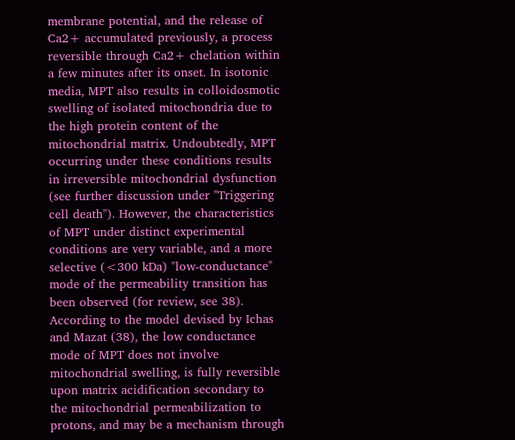membrane potential, and the release of Ca2+ accumulated previously, a process reversible through Ca2+ chelation within a few minutes after its onset. In isotonic media, MPT also results in colloidosmotic swelling of isolated mitochondria due to the high protein content of the mitochondrial matrix. Undoubtedly, MPT occurring under these conditions results in irreversible mitochondrial dysfunction (see further discussion under "Triggering cell death"). However, the characteristics of MPT under distinct experimental conditions are very variable, and a more selective (<300 kDa) "low-conductance" mode of the permeability transition has been observed (for review, see 38). According to the model devised by Ichas and Mazat (38), the low conductance mode of MPT does not involve mitochondrial swelling, is fully reversible upon matrix acidification secondary to the mitochondrial permeabilization to protons, and may be a mechanism through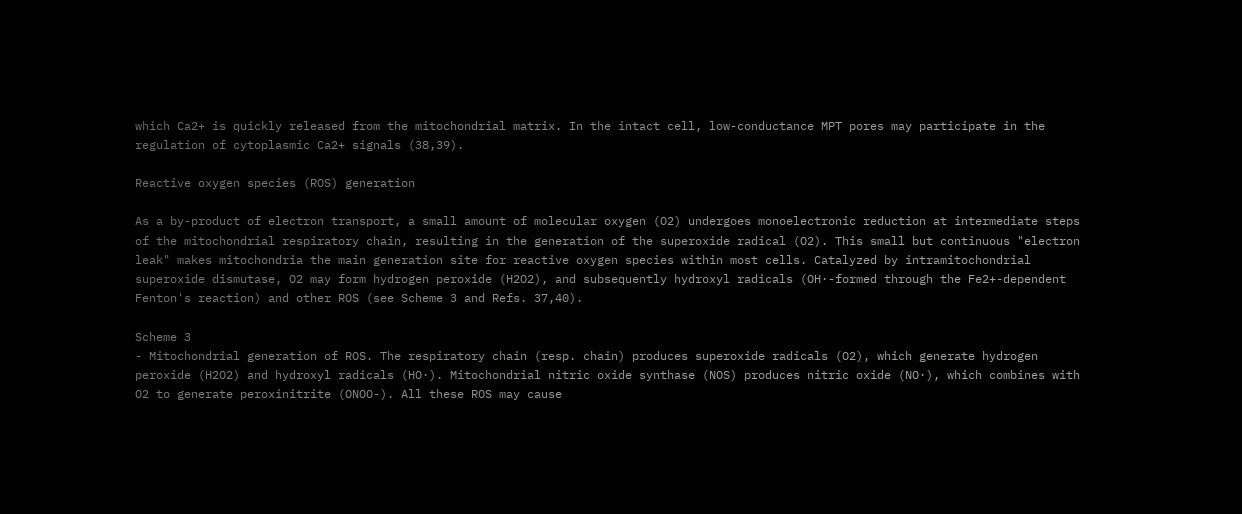which Ca2+ is quickly released from the mitochondrial matrix. In the intact cell, low-conductance MPT pores may participate in the regulation of cytoplasmic Ca2+ signals (38,39).

Reactive oxygen species (ROS) generation

As a by-product of electron transport, a small amount of molecular oxygen (O2) undergoes monoelectronic reduction at intermediate steps of the mitochondrial respiratory chain, resulting in the generation of the superoxide radical (O2). This small but continuous "electron leak" makes mitochondria the main generation site for reactive oxygen species within most cells. Catalyzed by intramitochondrial superoxide dismutase, O2 may form hydrogen peroxide (H2O2), and subsequently hydroxyl radicals (OH·-formed through the Fe2+-dependent Fenton's reaction) and other ROS (see Scheme 3 and Refs. 37,40).

Scheme 3
- Mitochondrial generation of ROS. The respiratory chain (resp. chain) produces superoxide radicals (O2), which generate hydrogen peroxide (H2O2) and hydroxyl radicals (HO·). Mitochondrial nitric oxide synthase (NOS) produces nitric oxide (NO·), which combines with O2 to generate peroxinitrite (ONOO-). All these ROS may cause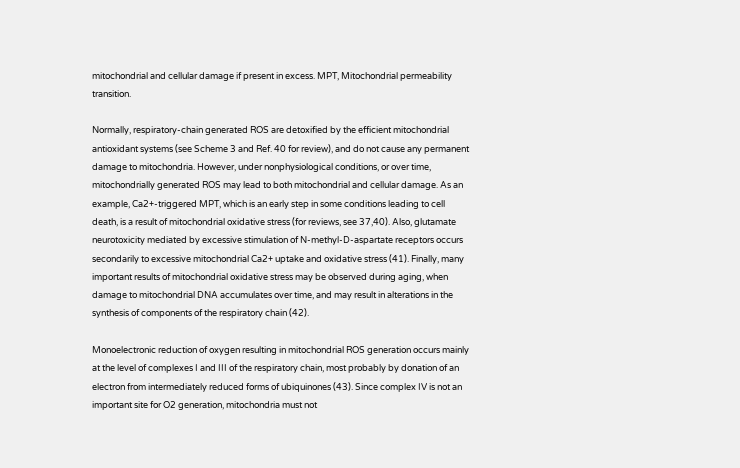mitochondrial and cellular damage if present in excess. MPT, Mitochondrial permeability transition.

Normally, respiratory-chain generated ROS are detoxified by the efficient mitochondrial antioxidant systems (see Scheme 3 and Ref. 40 for review), and do not cause any permanent damage to mitochondria. However, under nonphysiological conditions, or over time, mitochondrially generated ROS may lead to both mitochondrial and cellular damage. As an example, Ca2+-triggered MPT, which is an early step in some conditions leading to cell death, is a result of mitochondrial oxidative stress (for reviews, see 37,40). Also, glutamate neurotoxicity mediated by excessive stimulation of N-methyl-D-aspartate receptors occurs secondarily to excessive mitochondrial Ca2+ uptake and oxidative stress (41). Finally, many important results of mitochondrial oxidative stress may be observed during aging, when damage to mitochondrial DNA accumulates over time, and may result in alterations in the synthesis of components of the respiratory chain (42).

Monoelectronic reduction of oxygen resulting in mitochondrial ROS generation occurs mainly at the level of complexes I and III of the respiratory chain, most probably by donation of an electron from intermediately reduced forms of ubiquinones (43). Since complex IV is not an important site for O2 generation, mitochondria must not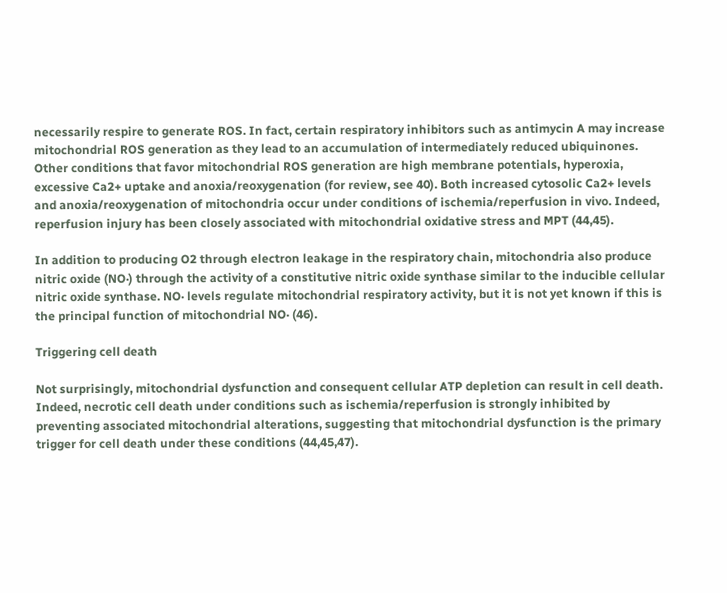necessarily respire to generate ROS. In fact, certain respiratory inhibitors such as antimycin A may increase mitochondrial ROS generation as they lead to an accumulation of intermediately reduced ubiquinones. Other conditions that favor mitochondrial ROS generation are high membrane potentials, hyperoxia, excessive Ca2+ uptake and anoxia/reoxygenation (for review, see 40). Both increased cytosolic Ca2+ levels and anoxia/reoxygenation of mitochondria occur under conditions of ischemia/reperfusion in vivo. Indeed, reperfusion injury has been closely associated with mitochondrial oxidative stress and MPT (44,45).

In addition to producing O2 through electron leakage in the respiratory chain, mitochondria also produce nitric oxide (NO·) through the activity of a constitutive nitric oxide synthase similar to the inducible cellular nitric oxide synthase. NO· levels regulate mitochondrial respiratory activity, but it is not yet known if this is the principal function of mitochondrial NO· (46).

Triggering cell death

Not surprisingly, mitochondrial dysfunction and consequent cellular ATP depletion can result in cell death. Indeed, necrotic cell death under conditions such as ischemia/reperfusion is strongly inhibited by preventing associated mitochondrial alterations, suggesting that mitochondrial dysfunction is the primary trigger for cell death under these conditions (44,45,47).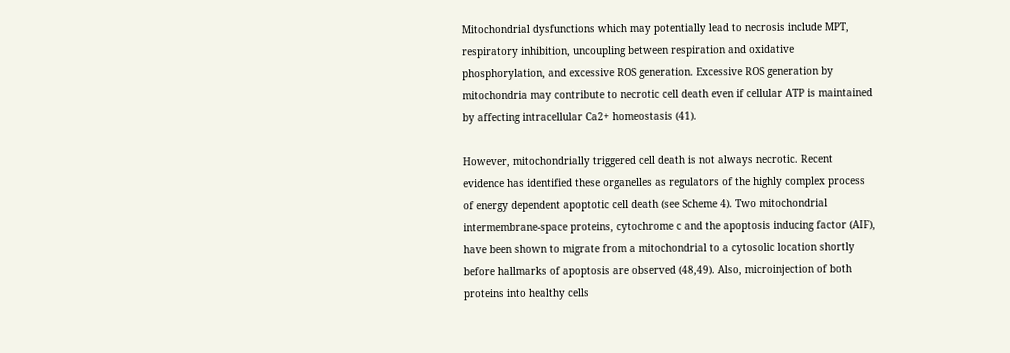Mitochondrial dysfunctions which may potentially lead to necrosis include MPT, respiratory inhibition, uncoupling between respiration and oxidative phosphorylation, and excessive ROS generation. Excessive ROS generation by mitochondria may contribute to necrotic cell death even if cellular ATP is maintained by affecting intracellular Ca2+ homeostasis (41).

However, mitochondrially triggered cell death is not always necrotic. Recent evidence has identified these organelles as regulators of the highly complex process of energy dependent apoptotic cell death (see Scheme 4). Two mitochondrial intermembrane-space proteins, cytochrome c and the apoptosis inducing factor (AIF), have been shown to migrate from a mitochondrial to a cytosolic location shortly before hallmarks of apoptosis are observed (48,49). Also, microinjection of both proteins into healthy cells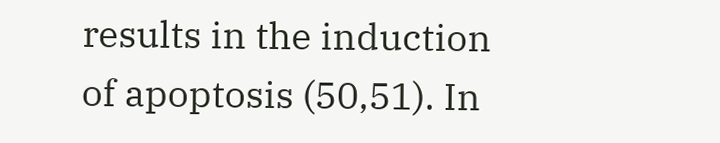results in the induction of apoptosis (50,51). In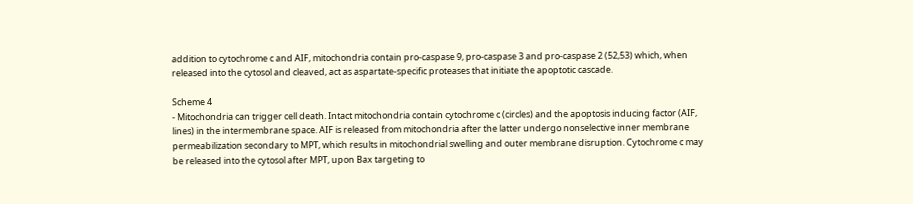addition to cytochrome c and AIF, mitochondria contain pro-caspase 9, pro-caspase 3 and pro-caspase 2 (52,53) which, when released into the cytosol and cleaved, act as aspartate-specific proteases that initiate the apoptotic cascade.

Scheme 4
- Mitochondria can trigger cell death. Intact mitochondria contain cytochrome c (circles) and the apoptosis inducing factor (AIF, lines) in the intermembrane space. AIF is released from mitochondria after the latter undergo nonselective inner membrane permeabilization secondary to MPT, which results in mitochondrial swelling and outer membrane disruption. Cytochrome c may be released into the cytosol after MPT, upon Bax targeting to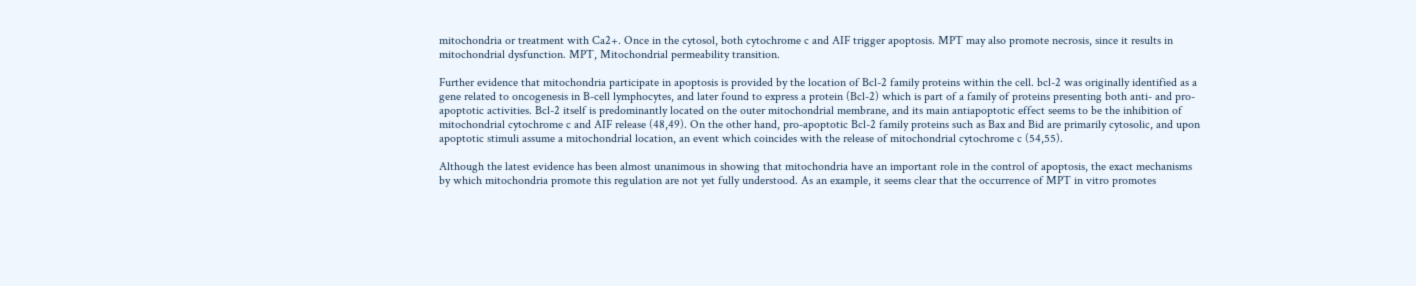mitochondria or treatment with Ca2+. Once in the cytosol, both cytochrome c and AIF trigger apoptosis. MPT may also promote necrosis, since it results in mitochondrial dysfunction. MPT, Mitochondrial permeability transition.

Further evidence that mitochondria participate in apoptosis is provided by the location of Bcl-2 family proteins within the cell. bcl-2 was originally identified as a gene related to oncogenesis in B-cell lymphocytes, and later found to express a protein (Bcl-2) which is part of a family of proteins presenting both anti- and pro-apoptotic activities. Bcl-2 itself is predominantly located on the outer mitochondrial membrane, and its main antiapoptotic effect seems to be the inhibition of mitochondrial cytochrome c and AIF release (48,49). On the other hand, pro-apoptotic Bcl-2 family proteins such as Bax and Bid are primarily cytosolic, and upon apoptotic stimuli assume a mitochondrial location, an event which coincides with the release of mitochondrial cytochrome c (54,55).

Although the latest evidence has been almost unanimous in showing that mitochondria have an important role in the control of apoptosis, the exact mechanisms by which mitochondria promote this regulation are not yet fully understood. As an example, it seems clear that the occurrence of MPT in vitro promotes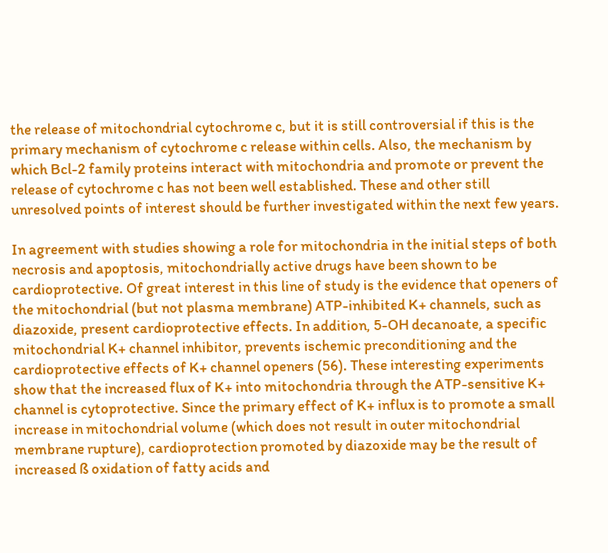the release of mitochondrial cytochrome c, but it is still controversial if this is the primary mechanism of cytochrome c release within cells. Also, the mechanism by which Bcl-2 family proteins interact with mitochondria and promote or prevent the release of cytochrome c has not been well established. These and other still unresolved points of interest should be further investigated within the next few years.

In agreement with studies showing a role for mitochondria in the initial steps of both necrosis and apoptosis, mitochondrially active drugs have been shown to be cardioprotective. Of great interest in this line of study is the evidence that openers of the mitochondrial (but not plasma membrane) ATP-inhibited K+ channels, such as diazoxide, present cardioprotective effects. In addition, 5-OH decanoate, a specific mitochondrial K+ channel inhibitor, prevents ischemic preconditioning and the cardioprotective effects of K+ channel openers (56). These interesting experiments show that the increased flux of K+ into mitochondria through the ATP-sensitive K+ channel is cytoprotective. Since the primary effect of K+ influx is to promote a small increase in mitochondrial volume (which does not result in outer mitochondrial membrane rupture), cardioprotection promoted by diazoxide may be the result of increased ß oxidation of fatty acids and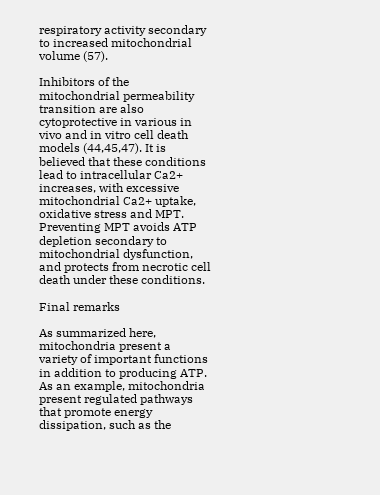respiratory activity secondary to increased mitochondrial volume (57).

Inhibitors of the mitochondrial permeability transition are also cytoprotective in various in vivo and in vitro cell death models (44,45,47). It is believed that these conditions lead to intracellular Ca2+ increases, with excessive mitochondrial Ca2+ uptake, oxidative stress and MPT. Preventing MPT avoids ATP depletion secondary to mitochondrial dysfunction, and protects from necrotic cell death under these conditions.

Final remarks

As summarized here, mitochondria present a variety of important functions in addition to producing ATP. As an example, mitochondria present regulated pathways that promote energy dissipation, such as the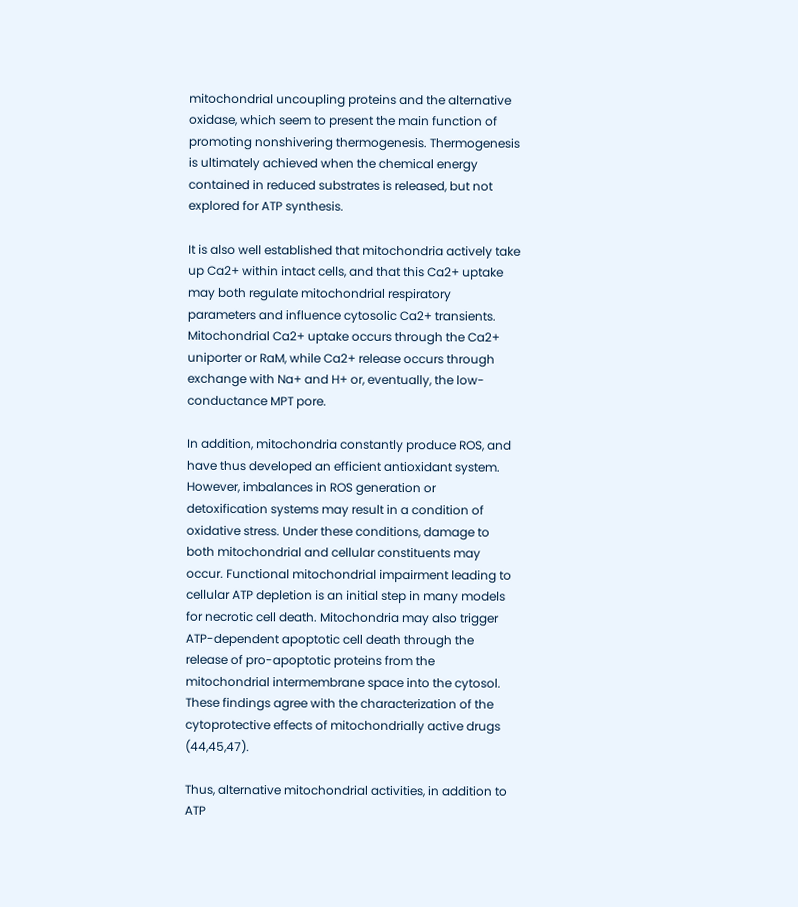mitochondrial uncoupling proteins and the alternative oxidase, which seem to present the main function of promoting nonshivering thermogenesis. Thermogenesis is ultimately achieved when the chemical energy contained in reduced substrates is released, but not explored for ATP synthesis.

It is also well established that mitochondria actively take up Ca2+ within intact cells, and that this Ca2+ uptake may both regulate mitochondrial respiratory parameters and influence cytosolic Ca2+ transients. Mitochondrial Ca2+ uptake occurs through the Ca2+ uniporter or RaM, while Ca2+ release occurs through exchange with Na+ and H+ or, eventually, the low-conductance MPT pore.

In addition, mitochondria constantly produce ROS, and have thus developed an efficient antioxidant system. However, imbalances in ROS generation or detoxification systems may result in a condition of oxidative stress. Under these conditions, damage to both mitochondrial and cellular constituents may occur. Functional mitochondrial impairment leading to cellular ATP depletion is an initial step in many models for necrotic cell death. Mitochondria may also trigger ATP-dependent apoptotic cell death through the release of pro-apoptotic proteins from the mitochondrial intermembrane space into the cytosol. These findings agree with the characterization of the cytoprotective effects of mitochondrially active drugs (44,45,47).

Thus, alternative mitochondrial activities, in addition to ATP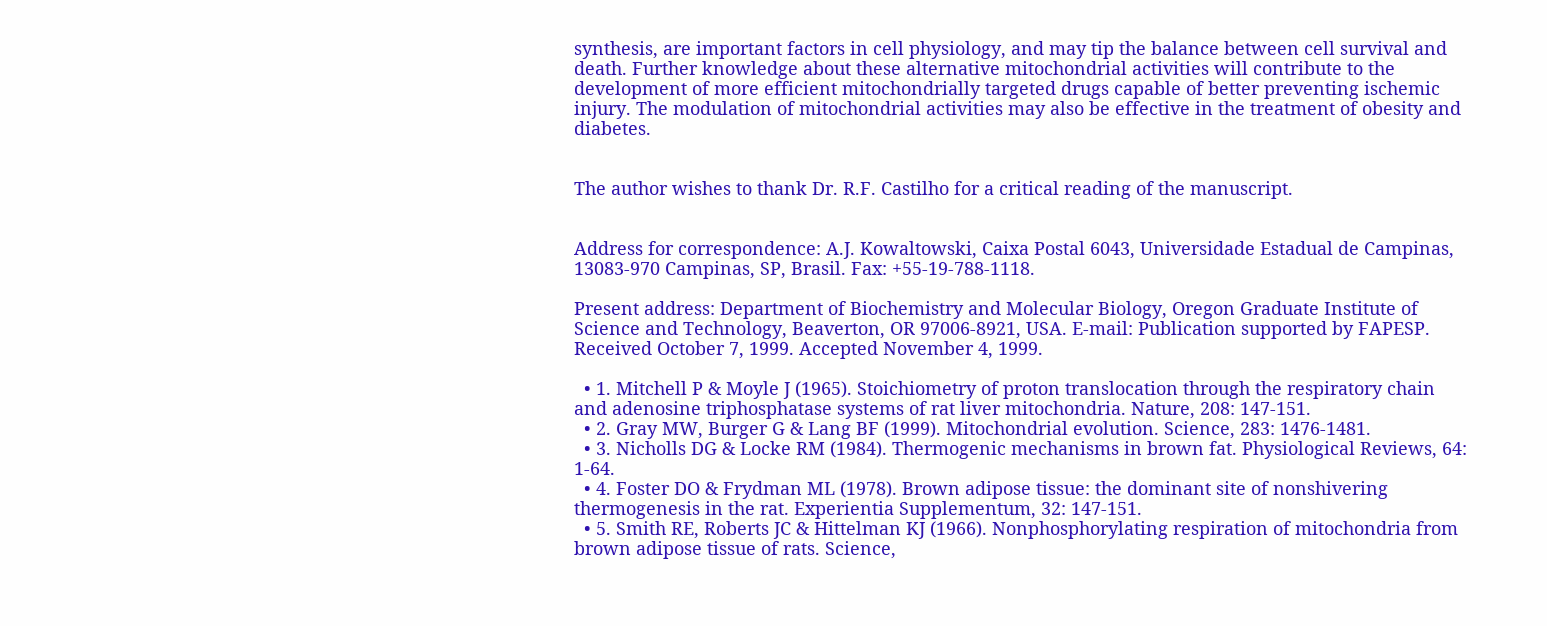synthesis, are important factors in cell physiology, and may tip the balance between cell survival and death. Further knowledge about these alternative mitochondrial activities will contribute to the development of more efficient mitochondrially targeted drugs capable of better preventing ischemic injury. The modulation of mitochondrial activities may also be effective in the treatment of obesity and diabetes.


The author wishes to thank Dr. R.F. Castilho for a critical reading of the manuscript.


Address for correspondence: A.J. Kowaltowski, Caixa Postal 6043, Universidade Estadual de Campinas, 13083-970 Campinas, SP, Brasil. Fax: +55-19-788-1118.

Present address: Department of Biochemistry and Molecular Biology, Oregon Graduate Institute of Science and Technology, Beaverton, OR 97006-8921, USA. E-mail: Publication supported by FAPESP. Received October 7, 1999. Accepted November 4, 1999.

  • 1. Mitchell P & Moyle J (1965). Stoichiometry of proton translocation through the respiratory chain and adenosine triphosphatase systems of rat liver mitochondria. Nature, 208: 147-151.
  • 2. Gray MW, Burger G & Lang BF (1999). Mitochondrial evolution. Science, 283: 1476-1481.
  • 3. Nicholls DG & Locke RM (1984). Thermogenic mechanisms in brown fat. Physiological Reviews, 64: 1-64.
  • 4. Foster DO & Frydman ML (1978). Brown adipose tissue: the dominant site of nonshivering thermogenesis in the rat. Experientia Supplementum, 32: 147-151.
  • 5. Smith RE, Roberts JC & Hittelman KJ (1966). Nonphosphorylating respiration of mitochondria from brown adipose tissue of rats. Science,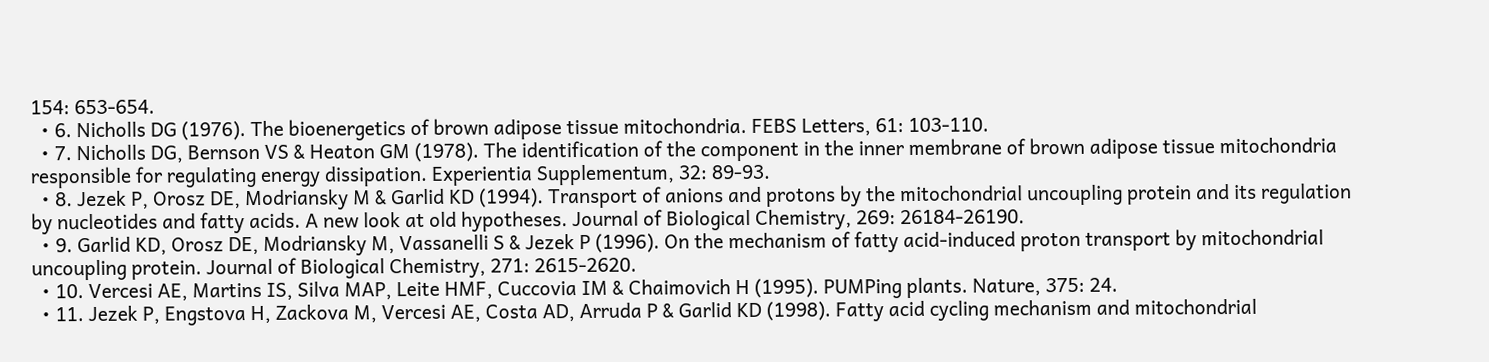154: 653-654.
  • 6. Nicholls DG (1976). The bioenergetics of brown adipose tissue mitochondria. FEBS Letters, 61: 103-110.
  • 7. Nicholls DG, Bernson VS & Heaton GM (1978). The identification of the component in the inner membrane of brown adipose tissue mitochondria responsible for regulating energy dissipation. Experientia Supplementum, 32: 89-93.
  • 8. Jezek P, Orosz DE, Modriansky M & Garlid KD (1994). Transport of anions and protons by the mitochondrial uncoupling protein and its regulation by nucleotides and fatty acids. A new look at old hypotheses. Journal of Biological Chemistry, 269: 26184-26190.
  • 9. Garlid KD, Orosz DE, Modriansky M, Vassanelli S & Jezek P (1996). On the mechanism of fatty acid-induced proton transport by mitochondrial uncoupling protein. Journal of Biological Chemistry, 271: 2615-2620.
  • 10. Vercesi AE, Martins IS, Silva MAP, Leite HMF, Cuccovia IM & Chaimovich H (1995). PUMPing plants. Nature, 375: 24.
  • 11. Jezek P, Engstova H, Zackova M, Vercesi AE, Costa AD, Arruda P & Garlid KD (1998). Fatty acid cycling mechanism and mitochondrial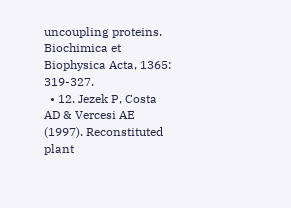uncoupling proteins. Biochimica et Biophysica Acta, 1365: 319-327.
  • 12. Jezek P, Costa AD & Vercesi AE (1997). Reconstituted plant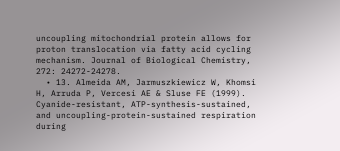uncoupling mitochondrial protein allows for proton translocation via fatty acid cycling mechanism. Journal of Biological Chemistry, 272: 24272-24278.
  • 13. Almeida AM, Jarmuszkiewicz W, Khomsi H, Arruda P, Vercesi AE & Sluse FE (1999). Cyanide-resistant, ATP-synthesis-sustained, and uncoupling-protein-sustained respiration during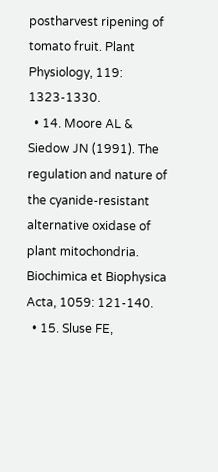postharvest ripening of tomato fruit. Plant Physiology, 119: 1323-1330.
  • 14. Moore AL & Siedow JN (1991). The regulation and nature of the cyanide-resistant alternative oxidase of plant mitochondria. Biochimica et Biophysica Acta, 1059: 121-140.
  • 15. Sluse FE,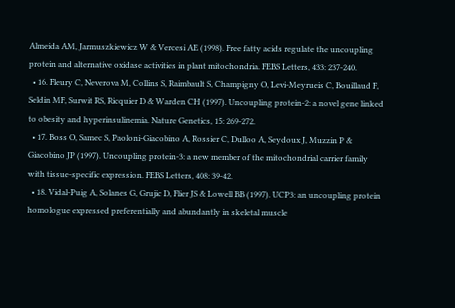Almeida AM, Jarmuszkiewicz W & Vercesi AE (1998). Free fatty acids regulate the uncoupling protein and alternative oxidase activities in plant mitochondria. FEBS Letters, 433: 237-240.
  • 16. Fleury C, Neverova M, Collins S, Raimbault S, Champigny O, Levi-Meyrueis C, Bouillaud F, Seldin MF, Surwit RS, Ricquier D & Warden CH (1997). Uncoupling protein-2: a novel gene linked to obesity and hyperinsulinemia. Nature Genetics, 15: 269-272.
  • 17. Boss O, Samec S, Paoloni-Giacobino A, Rossier C, Dulloo A, Seydoux J, Muzzin P & Giacobino JP (1997). Uncoupling protein-3: a new member of the mitochondrial carrier family with tissue-specific expression. FEBS Letters, 408: 39-42.
  • 18. Vidal-Puig A, Solanes G, Grujic D, Flier JS & Lowell BB (1997). UCP3: an uncoupling protein homologue expressed preferentially and abundantly in skeletal muscle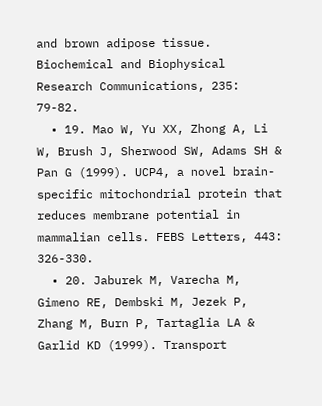and brown adipose tissue. Biochemical and Biophysical Research Communications, 235: 79-82.
  • 19. Mao W, Yu XX, Zhong A, Li W, Brush J, Sherwood SW, Adams SH & Pan G (1999). UCP4, a novel brain-specific mitochondrial protein that reduces membrane potential in mammalian cells. FEBS Letters, 443: 326-330.
  • 20. Jaburek M, Varecha M, Gimeno RE, Dembski M, Jezek P, Zhang M, Burn P, Tartaglia LA & Garlid KD (1999). Transport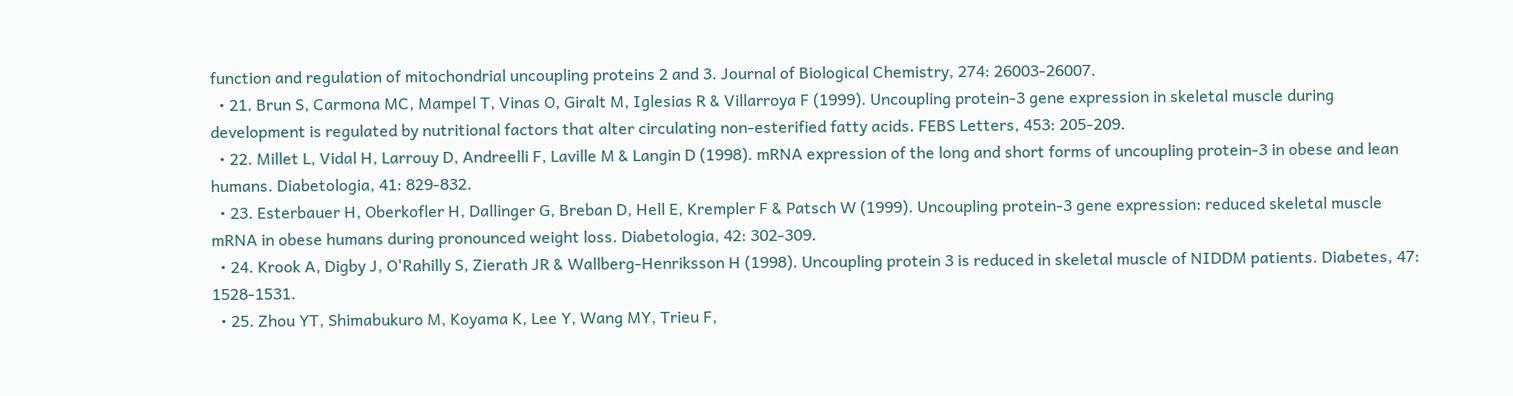function and regulation of mitochondrial uncoupling proteins 2 and 3. Journal of Biological Chemistry, 274: 26003-26007.
  • 21. Brun S, Carmona MC, Mampel T, Vinas O, Giralt M, Iglesias R & Villarroya F (1999). Uncoupling protein-3 gene expression in skeletal muscle during development is regulated by nutritional factors that alter circulating non-esterified fatty acids. FEBS Letters, 453: 205-209.
  • 22. Millet L, Vidal H, Larrouy D, Andreelli F, Laville M & Langin D (1998). mRNA expression of the long and short forms of uncoupling protein-3 in obese and lean humans. Diabetologia, 41: 829-832.
  • 23. Esterbauer H, Oberkofler H, Dallinger G, Breban D, Hell E, Krempler F & Patsch W (1999). Uncoupling protein-3 gene expression: reduced skeletal muscle mRNA in obese humans during pronounced weight loss. Diabetologia, 42: 302-309.
  • 24. Krook A, Digby J, O'Rahilly S, Zierath JR & Wallberg-Henriksson H (1998). Uncoupling protein 3 is reduced in skeletal muscle of NIDDM patients. Diabetes, 47: 1528-1531.
  • 25. Zhou YT, Shimabukuro M, Koyama K, Lee Y, Wang MY, Trieu F,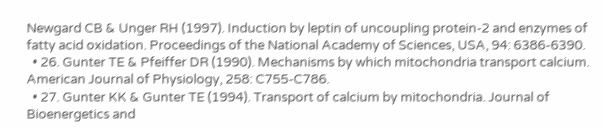Newgard CB & Unger RH (1997). Induction by leptin of uncoupling protein-2 and enzymes of fatty acid oxidation. Proceedings of the National Academy of Sciences, USA, 94: 6386-6390.
  • 26. Gunter TE & Pfeiffer DR (1990). Mechanisms by which mitochondria transport calcium. American Journal of Physiology, 258: C755-C786.
  • 27. Gunter KK & Gunter TE (1994). Transport of calcium by mitochondria. Journal of Bioenergetics and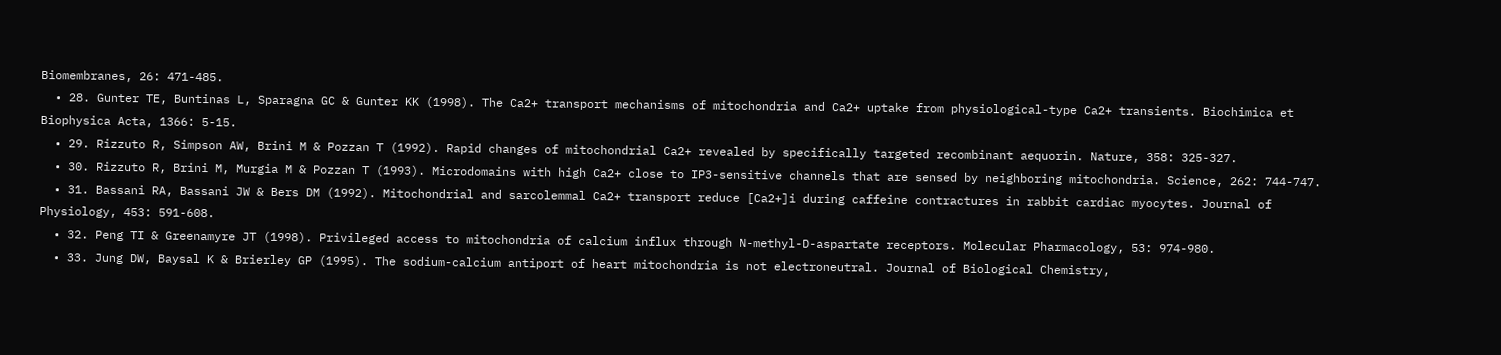Biomembranes, 26: 471-485.
  • 28. Gunter TE, Buntinas L, Sparagna GC & Gunter KK (1998). The Ca2+ transport mechanisms of mitochondria and Ca2+ uptake from physiological-type Ca2+ transients. Biochimica et Biophysica Acta, 1366: 5-15.
  • 29. Rizzuto R, Simpson AW, Brini M & Pozzan T (1992). Rapid changes of mitochondrial Ca2+ revealed by specifically targeted recombinant aequorin. Nature, 358: 325-327.
  • 30. Rizzuto R, Brini M, Murgia M & Pozzan T (1993). Microdomains with high Ca2+ close to IP3-sensitive channels that are sensed by neighboring mitochondria. Science, 262: 744-747.
  • 31. Bassani RA, Bassani JW & Bers DM (1992). Mitochondrial and sarcolemmal Ca2+ transport reduce [Ca2+]i during caffeine contractures in rabbit cardiac myocytes. Journal of Physiology, 453: 591-608.
  • 32. Peng TI & Greenamyre JT (1998). Privileged access to mitochondria of calcium influx through N-methyl-D-aspartate receptors. Molecular Pharmacology, 53: 974-980.
  • 33. Jung DW, Baysal K & Brierley GP (1995). The sodium-calcium antiport of heart mitochondria is not electroneutral. Journal of Biological Chemistry,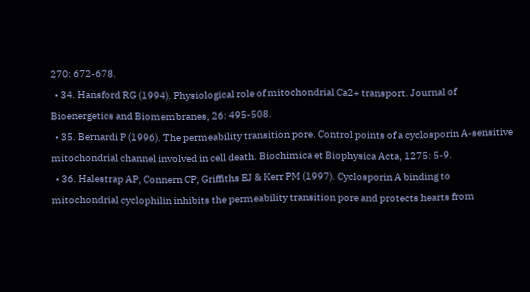270: 672-678.
  • 34. Hansford RG (1994). Physiological role of mitochondrial Ca2+ transport. Journal of Bioenergetics and Biomembranes, 26: 495-508.
  • 35. Bernardi P (1996). The permeability transition pore. Control points of a cyclosporin A-sensitive mitochondrial channel involved in cell death. Biochimica et Biophysica Acta, 1275: 5-9.
  • 36. Halestrap AP, Connern CP, Griffiths EJ & Kerr PM (1997). Cyclosporin A binding to mitochondrial cyclophilin inhibits the permeability transition pore and protects hearts from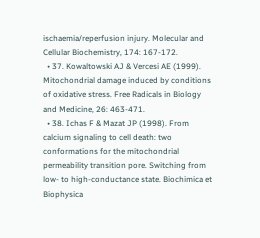ischaemia/reperfusion injury. Molecular and Cellular Biochemistry, 174: 167-172.
  • 37. Kowaltowski AJ & Vercesi AE (1999). Mitochondrial damage induced by conditions of oxidative stress. Free Radicals in Biology and Medicine, 26: 463-471.
  • 38. Ichas F & Mazat JP (1998). From calcium signaling to cell death: two conformations for the mitochondrial permeability transition pore. Switching from low- to high-conductance state. Biochimica et Biophysica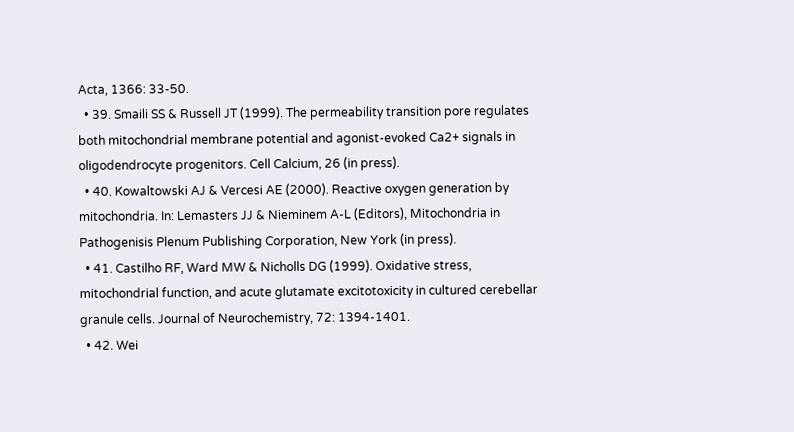Acta, 1366: 33-50.
  • 39. Smaili SS & Russell JT (1999). The permeability transition pore regulates both mitochondrial membrane potential and agonist-evoked Ca2+ signals in oligodendrocyte progenitors. Cell Calcium, 26 (in press).
  • 40. Kowaltowski AJ & Vercesi AE (2000). Reactive oxygen generation by mitochondria. In: Lemasters JJ & Nieminem A-L (Editors), Mitochondria in Pathogenisis Plenum Publishing Corporation, New York (in press).
  • 41. Castilho RF, Ward MW & Nicholls DG (1999). Oxidative stress, mitochondrial function, and acute glutamate excitotoxicity in cultured cerebellar granule cells. Journal of Neurochemistry, 72: 1394-1401.
  • 42. Wei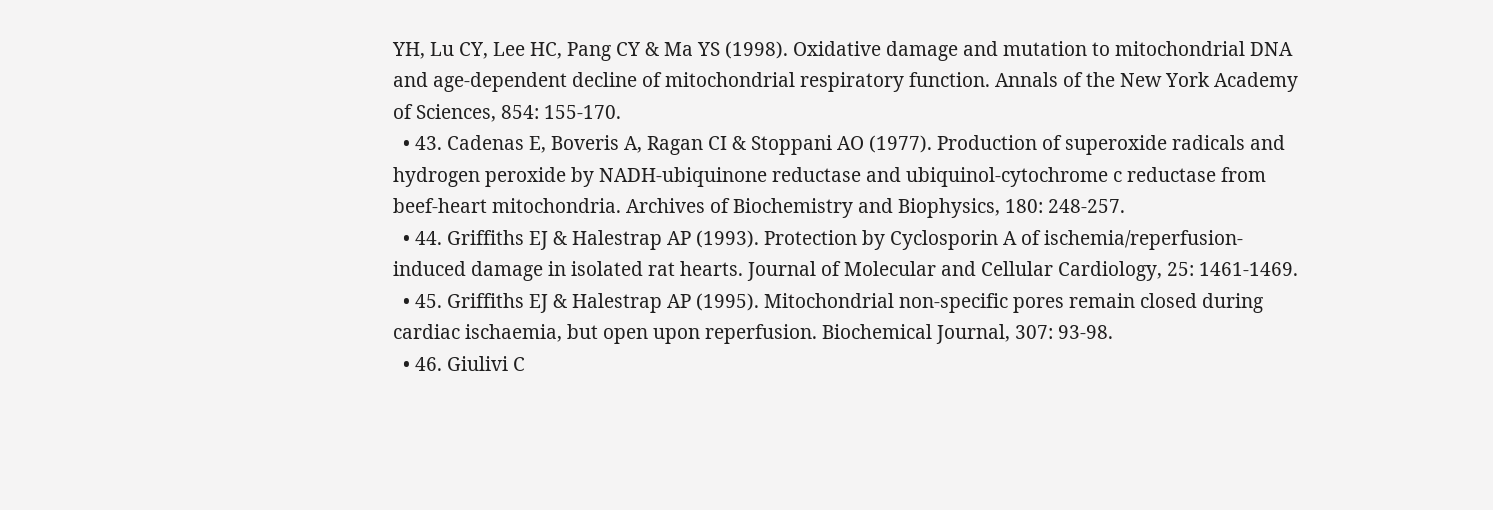YH, Lu CY, Lee HC, Pang CY & Ma YS (1998). Oxidative damage and mutation to mitochondrial DNA and age-dependent decline of mitochondrial respiratory function. Annals of the New York Academy of Sciences, 854: 155-170.
  • 43. Cadenas E, Boveris A, Ragan CI & Stoppani AO (1977). Production of superoxide radicals and hydrogen peroxide by NADH-ubiquinone reductase and ubiquinol-cytochrome c reductase from beef-heart mitochondria. Archives of Biochemistry and Biophysics, 180: 248-257.
  • 44. Griffiths EJ & Halestrap AP (1993). Protection by Cyclosporin A of ischemia/reperfusion-induced damage in isolated rat hearts. Journal of Molecular and Cellular Cardiology, 25: 1461-1469.
  • 45. Griffiths EJ & Halestrap AP (1995). Mitochondrial non-specific pores remain closed during cardiac ischaemia, but open upon reperfusion. Biochemical Journal, 307: 93-98.
  • 46. Giulivi C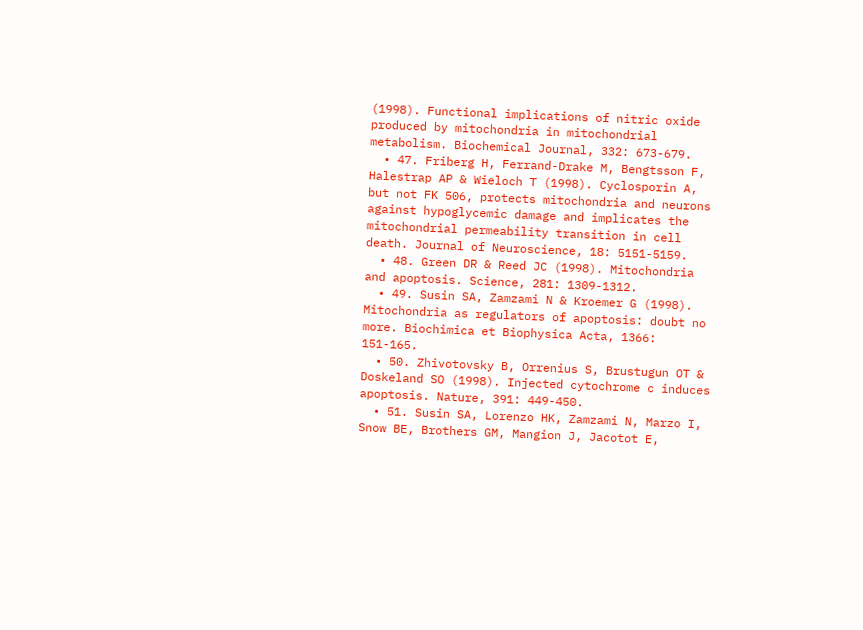(1998). Functional implications of nitric oxide produced by mitochondria in mitochondrial metabolism. Biochemical Journal, 332: 673-679.
  • 47. Friberg H, Ferrand-Drake M, Bengtsson F, Halestrap AP & Wieloch T (1998). Cyclosporin A, but not FK 506, protects mitochondria and neurons against hypoglycemic damage and implicates the mitochondrial permeability transition in cell death. Journal of Neuroscience, 18: 5151-5159.
  • 48. Green DR & Reed JC (1998). Mitochondria and apoptosis. Science, 281: 1309-1312.
  • 49. Susin SA, Zamzami N & Kroemer G (1998). Mitochondria as regulators of apoptosis: doubt no more. Biochimica et Biophysica Acta, 1366: 151-165.
  • 50. Zhivotovsky B, Orrenius S, Brustugun OT & Doskeland SO (1998). Injected cytochrome c induces apoptosis. Nature, 391: 449-450.
  • 51. Susin SA, Lorenzo HK, Zamzami N, Marzo I, Snow BE, Brothers GM, Mangion J, Jacotot E,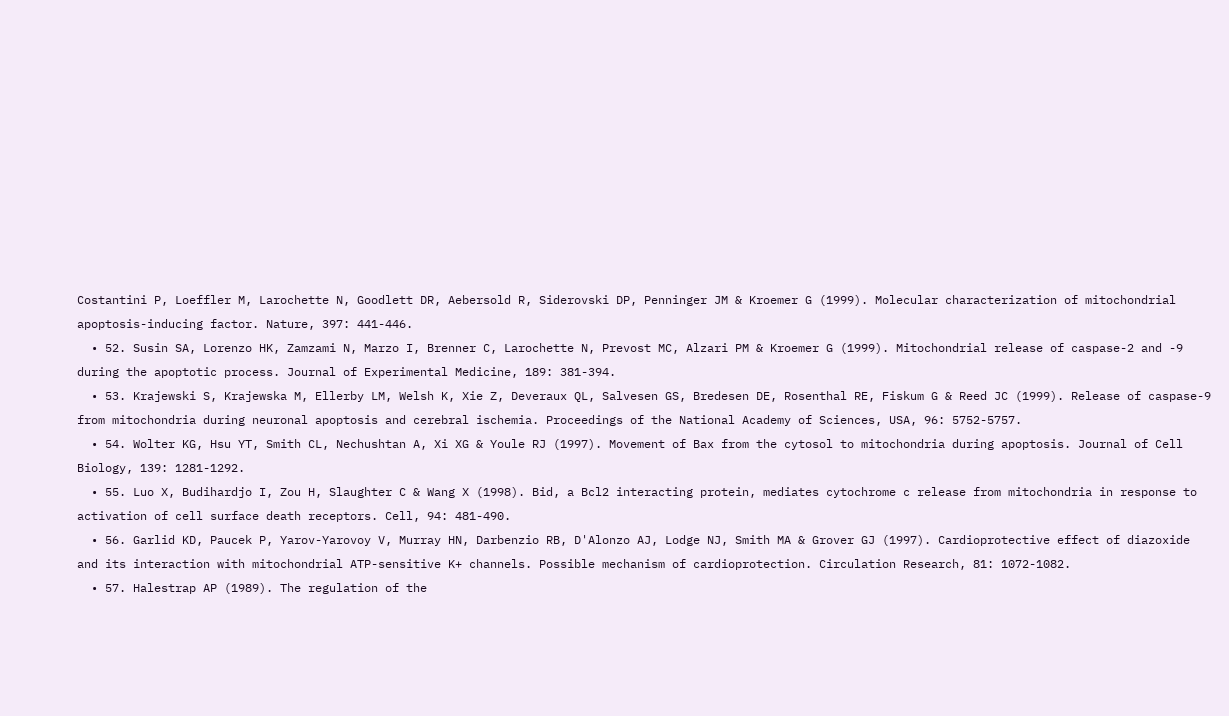Costantini P, Loeffler M, Larochette N, Goodlett DR, Aebersold R, Siderovski DP, Penninger JM & Kroemer G (1999). Molecular characterization of mitochondrial apoptosis-inducing factor. Nature, 397: 441-446.
  • 52. Susin SA, Lorenzo HK, Zamzami N, Marzo I, Brenner C, Larochette N, Prevost MC, Alzari PM & Kroemer G (1999). Mitochondrial release of caspase-2 and -9 during the apoptotic process. Journal of Experimental Medicine, 189: 381-394.
  • 53. Krajewski S, Krajewska M, Ellerby LM, Welsh K, Xie Z, Deveraux QL, Salvesen GS, Bredesen DE, Rosenthal RE, Fiskum G & Reed JC (1999). Release of caspase-9 from mitochondria during neuronal apoptosis and cerebral ischemia. Proceedings of the National Academy of Sciences, USA, 96: 5752-5757.
  • 54. Wolter KG, Hsu YT, Smith CL, Nechushtan A, Xi XG & Youle RJ (1997). Movement of Bax from the cytosol to mitochondria during apoptosis. Journal of Cell Biology, 139: 1281-1292.
  • 55. Luo X, Budihardjo I, Zou H, Slaughter C & Wang X (1998). Bid, a Bcl2 interacting protein, mediates cytochrome c release from mitochondria in response to activation of cell surface death receptors. Cell, 94: 481-490.
  • 56. Garlid KD, Paucek P, Yarov-Yarovoy V, Murray HN, Darbenzio RB, D'Alonzo AJ, Lodge NJ, Smith MA & Grover GJ (1997). Cardioprotective effect of diazoxide and its interaction with mitochondrial ATP-sensitive K+ channels. Possible mechanism of cardioprotection. Circulation Research, 81: 1072-1082.
  • 57. Halestrap AP (1989). The regulation of the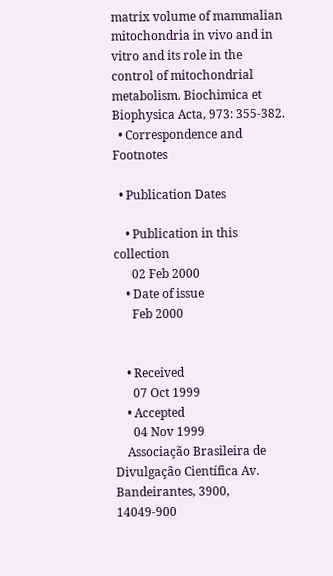matrix volume of mammalian mitochondria in vivo and in vitro and its role in the control of mitochondrial metabolism. Biochimica et Biophysica Acta, 973: 355-382.
  • Correspondence and Footnotes

  • Publication Dates

    • Publication in this collection
      02 Feb 2000
    • Date of issue
      Feb 2000


    • Received
      07 Oct 1999
    • Accepted
      04 Nov 1999
    Associação Brasileira de Divulgação Científica Av. Bandeirantes, 3900, 14049-900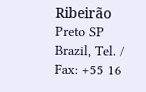Ribeirão Preto SP Brazil, Tel. / Fax: +55 16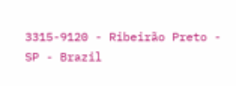3315-9120 - Ribeirão Preto - SP - Brazil